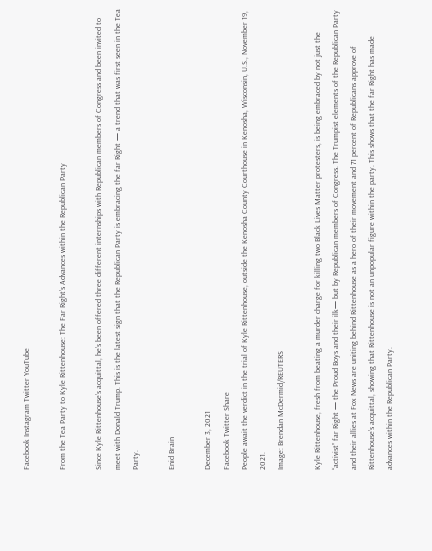Facebook Instagram Twitter YouTube

From the Tea Party to Kyle Rittenhouse: The Far Right’s Advances within the Republican Party

Since Kyle Rittenhouse’s acquittal, he’s been offered three different internships with Republican members of Congress and been invited to meet with Donald Trump. This is the latest sign that the Republican Party is embracing the far Right — a trend that was first seen in the Tea Party.

Enid Brain

December 3, 2021
Facebook Twitter Share
People await the verdict in the trial of Kyle Rittenhouse, outside the Kenosha County Courthouse in Kenosha, Wisconsin, U.S., November 19, 2021.
Image: Brendan McDermid/REUTERS

Kyle Rittenhouse, fresh from beating a murder charge for killing two Black Lives Matter protesters, is being embraced by not just the “activist” far Right — the Proud Boys and their ilk— but by Republican members of Congress. The Trumpist elements of the Republican Party and their allies at Fox News are uniting behind Rittenhouse as a hero of their movement and 71 percent of Republicans approve of Rittenhouse’s acquittal, showing that Rittenhouse is not an unpopular figure within the party. This shows that the far Right has made advances within the Republican Party.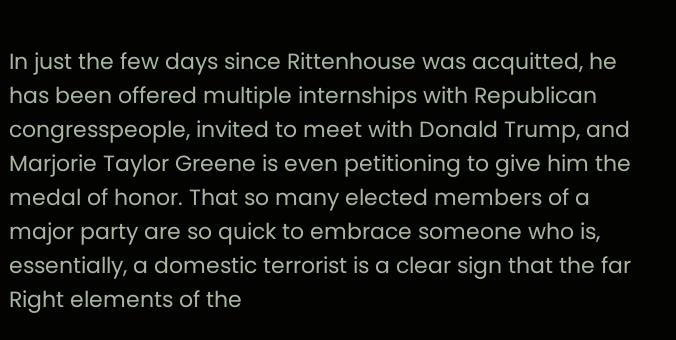In just the few days since Rittenhouse was acquitted, he has been offered multiple internships with Republican congresspeople, invited to meet with Donald Trump, and Marjorie Taylor Greene is even petitioning to give him the medal of honor. That so many elected members of a major party are so quick to embrace someone who is, essentially, a domestic terrorist is a clear sign that the far Right elements of the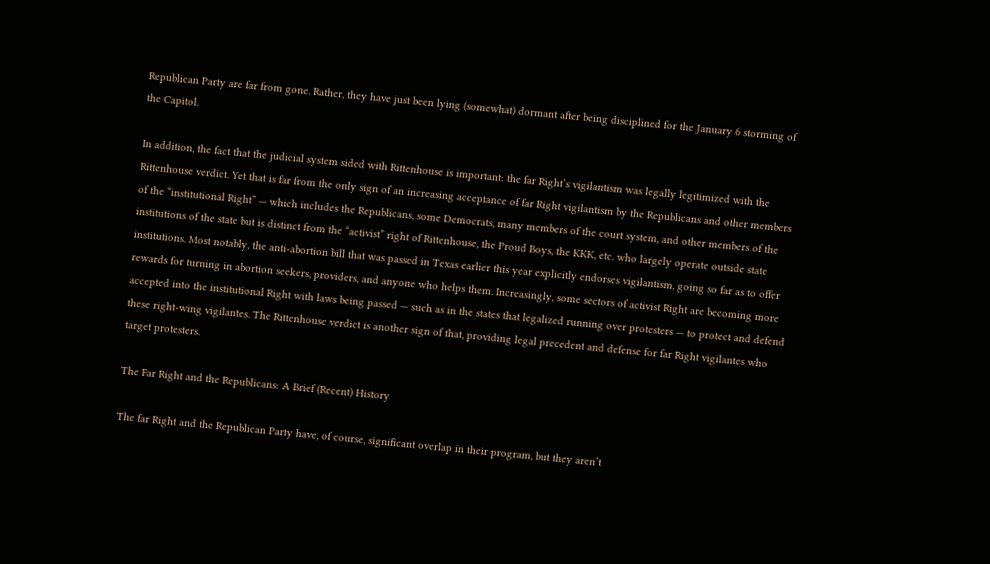Republican Party are far from gone. Rather, they have just been lying (somewhat) dormant after being disciplined for the January 6 storming of the Capitol.

In addition, the fact that the judicial system sided with Rittenhouse is important: the far Right’s vigilantism was legally legitimized with the Rittenhouse verdict. Yet that is far from the only sign of an increasing acceptance of far Right vigilantism by the Republicans and other members of the “institutional Right” — which includes the Republicans, some Democrats, many members of the court system, and other members of the institutions of the state but is distinct from the “activist” right of Rittenhouse, the Proud Boys, the KKK, etc. who largely operate outside state institutions. Most notably, the anti-abortion bill that was passed in Texas earlier this year explicitly endorses vigilantism, going so far as to offer rewards for turning in abortion seekers, providers, and anyone who helps them. Increasingly, some sectors of activist Right are becoming more accepted into the institutional Right with laws being passed — such as in the states that legalized running over protesters — to protect and defend these right-wing vigilantes. The Rittenhouse verdict is another sign of that, providing legal precedent and defense for far Right vigilantes who target protesters.

The Far Right and the Republicans: A Brief (Recent) History

The far Right and the Republican Party have, of course, significant overlap in their program, but they aren’t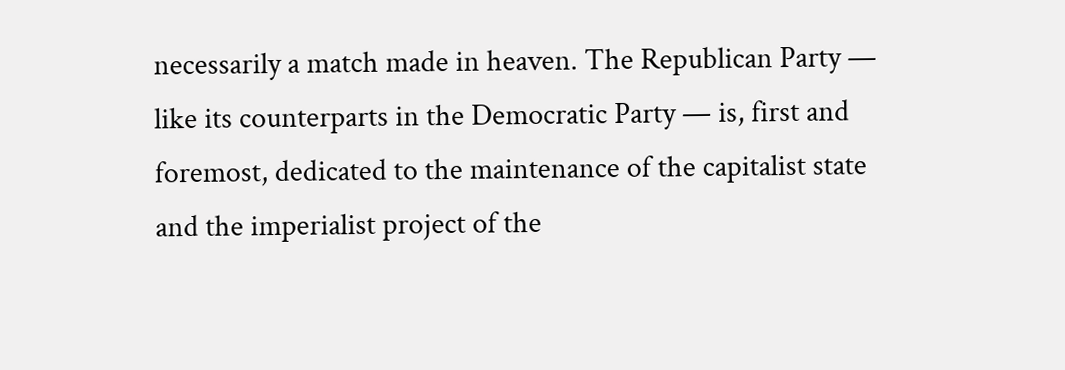necessarily a match made in heaven. The Republican Party — like its counterparts in the Democratic Party — is, first and foremost, dedicated to the maintenance of the capitalist state and the imperialist project of the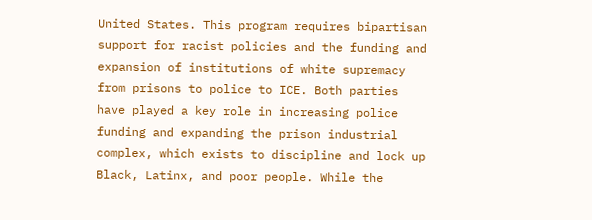United States. This program requires bipartisan support for racist policies and the funding and expansion of institutions of white supremacy from prisons to police to ICE. Both parties have played a key role in increasing police funding and expanding the prison industrial complex, which exists to discipline and lock up Black, Latinx, and poor people. While the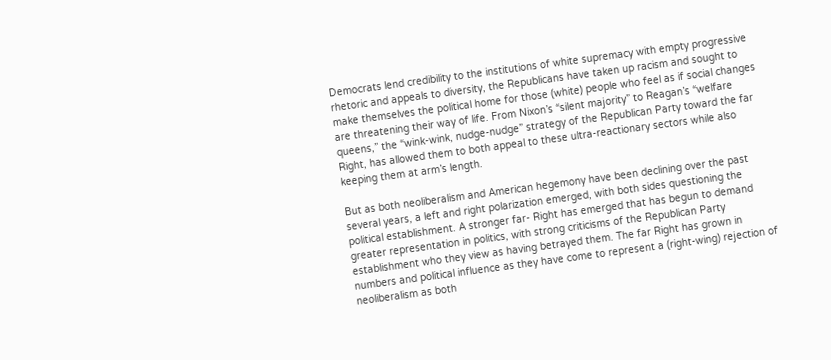Democrats lend credibility to the institutions of white supremacy with empty progressive rhetoric and appeals to diversity, the Republicans have taken up racism and sought to make themselves the political home for those (white) people who feel as if social changes are threatening their way of life. From Nixon’s “silent majority” to Reagan’s “welfare queens,” the “wink-wink, nudge-nudge” strategy of the Republican Party toward the far Right, has allowed them to both appeal to these ultra-reactionary sectors while also keeping them at arm’s length.

But as both neoliberalism and American hegemony have been declining over the past several years, a left and right polarization emerged, with both sides questioning the political establishment. A stronger far- Right has emerged that has begun to demand greater representation in politics, with strong criticisms of the Republican Party establishment who they view as having betrayed them. The far Right has grown in numbers and political influence as they have come to represent a (right-wing) rejection of neoliberalism as both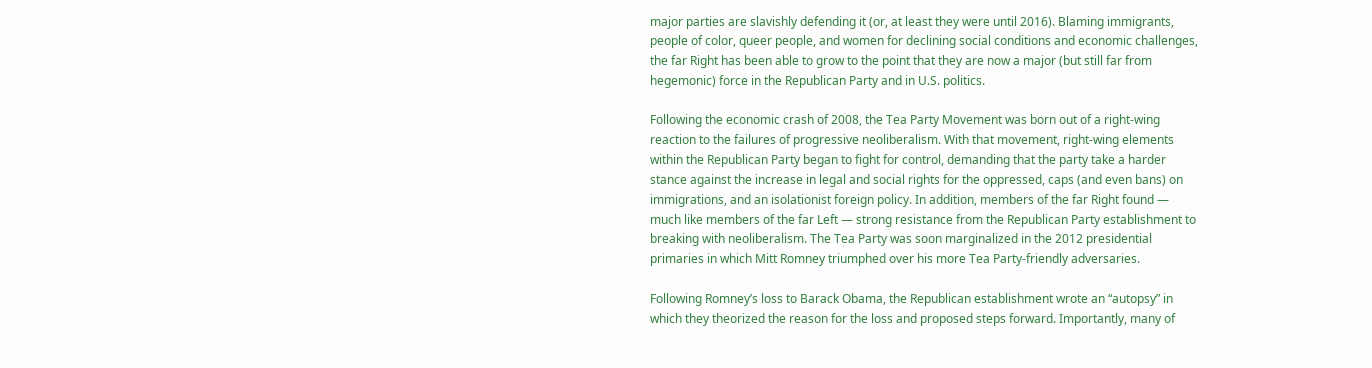major parties are slavishly defending it (or, at least they were until 2016). Blaming immigrants, people of color, queer people, and women for declining social conditions and economic challenges, the far Right has been able to grow to the point that they are now a major (but still far from hegemonic) force in the Republican Party and in U.S. politics.

Following the economic crash of 2008, the Tea Party Movement was born out of a right-wing reaction to the failures of progressive neoliberalism. With that movement, right-wing elements within the Republican Party began to fight for control, demanding that the party take a harder stance against the increase in legal and social rights for the oppressed, caps (and even bans) on immigrations, and an isolationist foreign policy. In addition, members of the far Right found — much like members of the far Left — strong resistance from the Republican Party establishment to breaking with neoliberalism. The Tea Party was soon marginalized in the 2012 presidential primaries in which Mitt Romney triumphed over his more Tea Party-friendly adversaries.

Following Romney’s loss to Barack Obama, the Republican establishment wrote an “autopsy” in which they theorized the reason for the loss and proposed steps forward. Importantly, many of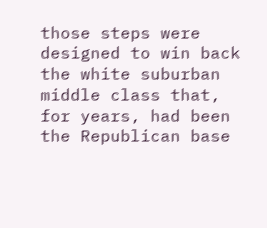those steps were designed to win back the white suburban middle class that, for years, had been the Republican base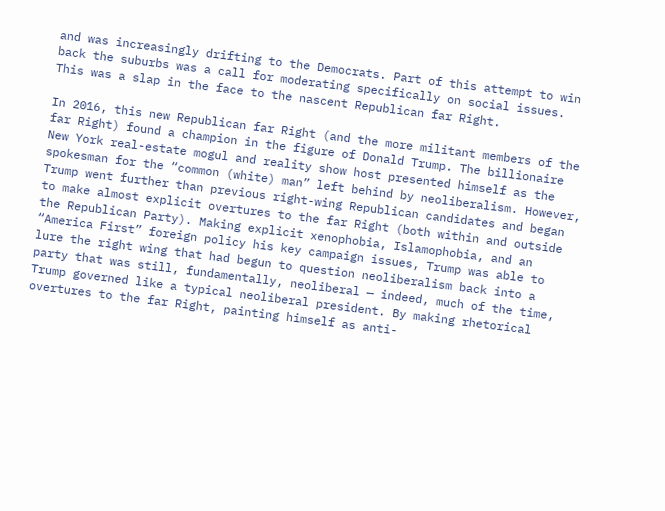and was increasingly drifting to the Democrats. Part of this attempt to win back the suburbs was a call for moderating specifically on social issues. This was a slap in the face to the nascent Republican far Right.

In 2016, this new Republican far Right (and the more militant members of the far Right) found a champion in the figure of Donald Trump. The billionaire New York real-estate mogul and reality show host presented himself as the spokesman for the “common (white) man” left behind by neoliberalism. However, Trump went further than previous right-wing Republican candidates and began to make almost explicit overtures to the far Right (both within and outside the Republican Party). Making explicit xenophobia, Islamophobia, and an “America First” foreign policy his key campaign issues, Trump was able to lure the right wing that had begun to question neoliberalism back into a party that was still, fundamentally, neoliberal — indeed, much of the time, Trump governed like a typical neoliberal president. By making rhetorical overtures to the far Right, painting himself as anti-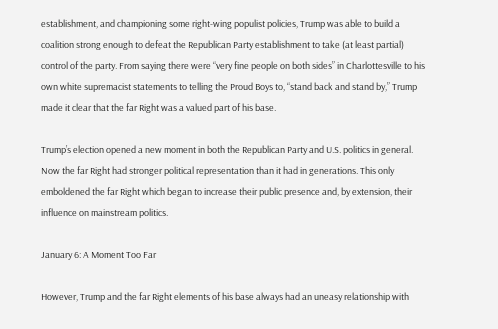establishment, and championing some right-wing populist policies, Trump was able to build a coalition strong enough to defeat the Republican Party establishment to take (at least partial) control of the party. From saying there were “very fine people on both sides” in Charlottesville to his own white supremacist statements to telling the Proud Boys to, “stand back and stand by,” Trump made it clear that the far Right was a valued part of his base.

Trump’s election opened a new moment in both the Republican Party and U.S. politics in general. Now the far Right had stronger political representation than it had in generations. This only emboldened the far Right which began to increase their public presence and, by extension, their influence on mainstream politics.

January 6: A Moment Too Far

However, Trump and the far Right elements of his base always had an uneasy relationship with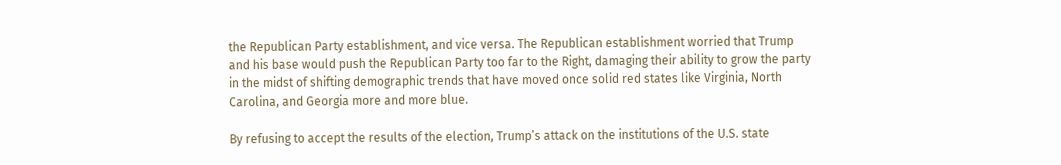the Republican Party establishment, and vice versa. The Republican establishment worried that Trump and his base would push the Republican Party too far to the Right, damaging their ability to grow the party in the midst of shifting demographic trends that have moved once solid red states like Virginia, North Carolina, and Georgia more and more blue.

By refusing to accept the results of the election, Trump’s attack on the institutions of the U.S. state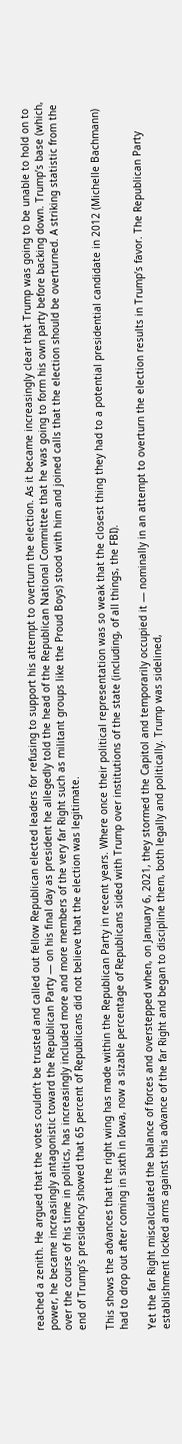reached a zenith. He argued that the votes couldn’t be trusted and called out fellow Republican elected leaders for refusing to support his attempt to overturn the election. As it became increasingly clear that Trump was going to be unable to hold on to power, he became increasingly antagonistic toward the Republican Party — on his final day as president he allegedly told the head of the Republican National Committee that he was going to form his own party before backing down. Trump’s base (which, over the course of his time in politics, has increasingly included more and more members of the very far Right such as militant groups like the Proud Boys) stood with him and joined calls that the election should be overturned. A striking statistic from the end of Trump’s presidency showed that 65 percent of Republicans did not believe that the election was legitimate.

This shows the advances that the right wing has made within the Republican Party in recent years. Where once their political representation was so weak that the closest thing they had to a potential presidential candidate in 2012 (Michelle Bachmann) had to drop out after coming in sixth in Iowa, now a sizable percentage of Republicans sided with Trump over institutions of the state (including, of all things, the FBI).

Yet the far Right miscalculated the balance of forces and overstepped when, on January 6, 2021, they stormed the Capitol and temporarily occupied it — nominally in an attempt to overturn the election results in Trump’s favor. The Republican Party establishment locked arms against this advance of the far Right and began to discipline them, both legally and politically. Trump was sidelined,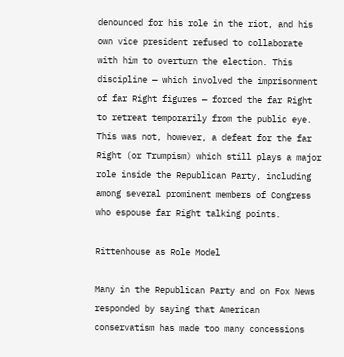denounced for his role in the riot, and his own vice president refused to collaborate with him to overturn the election. This discipline — which involved the imprisonment of far Right figures — forced the far Right to retreat temporarily from the public eye. This was not, however, a defeat for the far Right (or Trumpism) which still plays a major role inside the Republican Party, including among several prominent members of Congress who espouse far Right talking points.

Rittenhouse as Role Model

Many in the Republican Party and on Fox News responded by saying that American conservatism has made too many concessions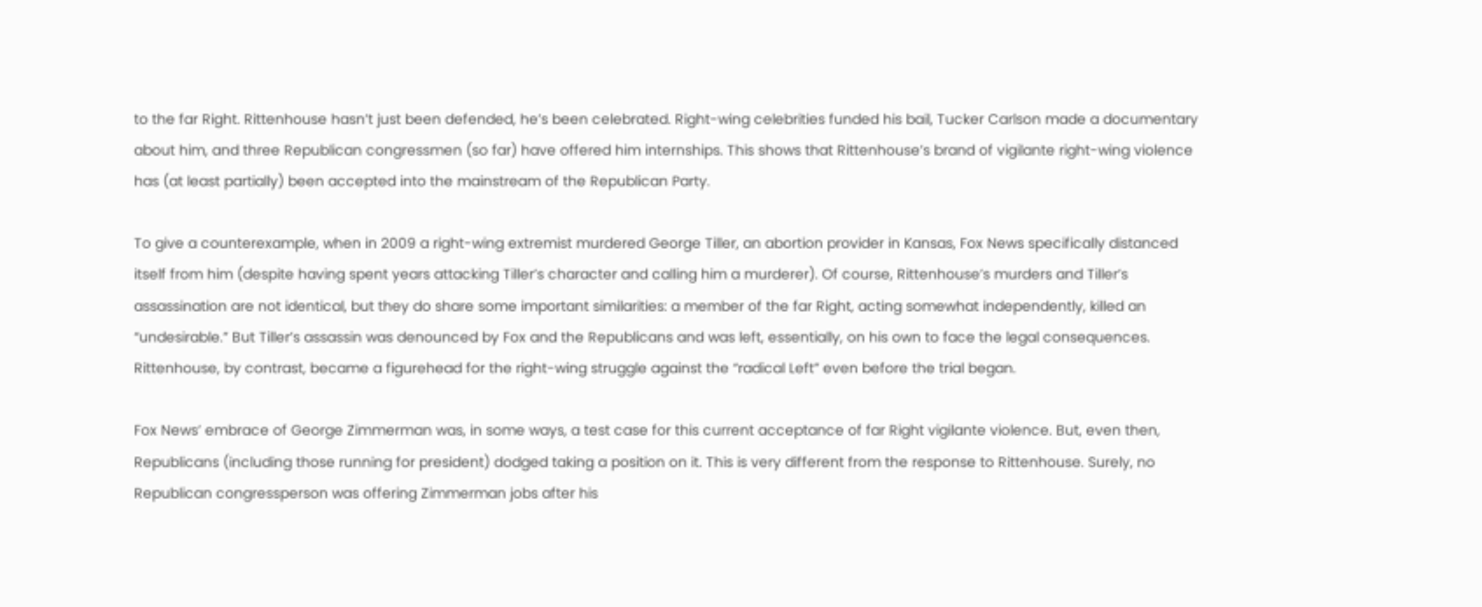to the far Right. Rittenhouse hasn’t just been defended, he’s been celebrated. Right-wing celebrities funded his bail, Tucker Carlson made a documentary about him, and three Republican congressmen (so far) have offered him internships. This shows that Rittenhouse’s brand of vigilante right-wing violence has (at least partially) been accepted into the mainstream of the Republican Party.

To give a counterexample, when in 2009 a right-wing extremist murdered George Tiller, an abortion provider in Kansas, Fox News specifically distanced itself from him (despite having spent years attacking Tiller’s character and calling him a murderer). Of course, Rittenhouse’s murders and Tiller’s assassination are not identical, but they do share some important similarities: a member of the far Right, acting somewhat independently, killed an “undesirable.” But Tiller’s assassin was denounced by Fox and the Republicans and was left, essentially, on his own to face the legal consequences. Rittenhouse, by contrast, became a figurehead for the right-wing struggle against the “radical Left” even before the trial began.

Fox News’ embrace of George Zimmerman was, in some ways, a test case for this current acceptance of far Right vigilante violence. But, even then, Republicans (including those running for president) dodged taking a position on it. This is very different from the response to Rittenhouse. Surely, no Republican congressperson was offering Zimmerman jobs after his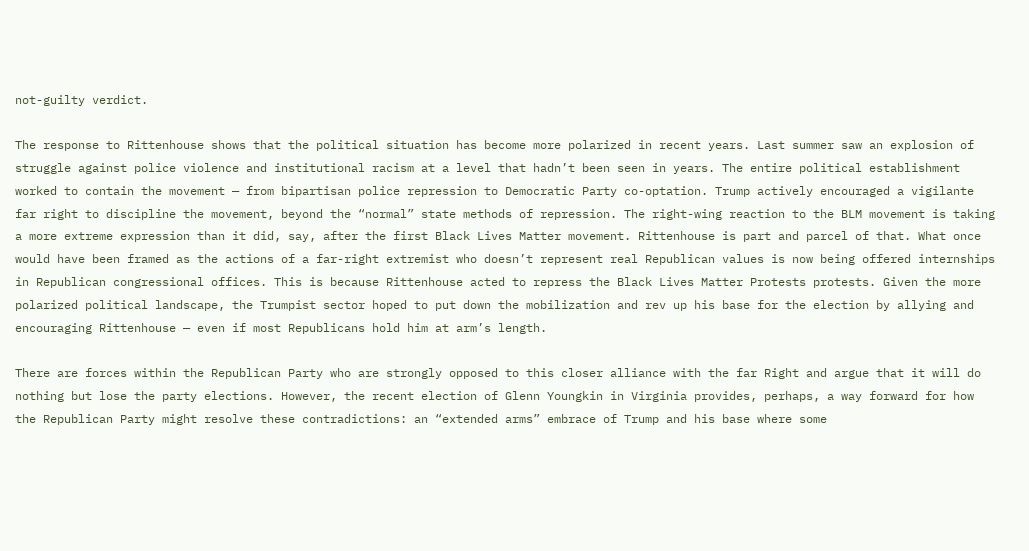not-guilty verdict.

The response to Rittenhouse shows that the political situation has become more polarized in recent years. Last summer saw an explosion of struggle against police violence and institutional racism at a level that hadn’t been seen in years. The entire political establishment worked to contain the movement — from bipartisan police repression to Democratic Party co-optation. Trump actively encouraged a vigilante far right to discipline the movement, beyond the “normal” state methods of repression. The right-wing reaction to the BLM movement is taking a more extreme expression than it did, say, after the first Black Lives Matter movement. Rittenhouse is part and parcel of that. What once would have been framed as the actions of a far-right extremist who doesn’t represent real Republican values is now being offered internships in Republican congressional offices. This is because Rittenhouse acted to repress the Black Lives Matter Protests protests. Given the more polarized political landscape, the Trumpist sector hoped to put down the mobilization and rev up his base for the election by allying and encouraging Rittenhouse — even if most Republicans hold him at arm’s length.

There are forces within the Republican Party who are strongly opposed to this closer alliance with the far Right and argue that it will do nothing but lose the party elections. However, the recent election of Glenn Youngkin in Virginia provides, perhaps, a way forward for how the Republican Party might resolve these contradictions: an “extended arms” embrace of Trump and his base where some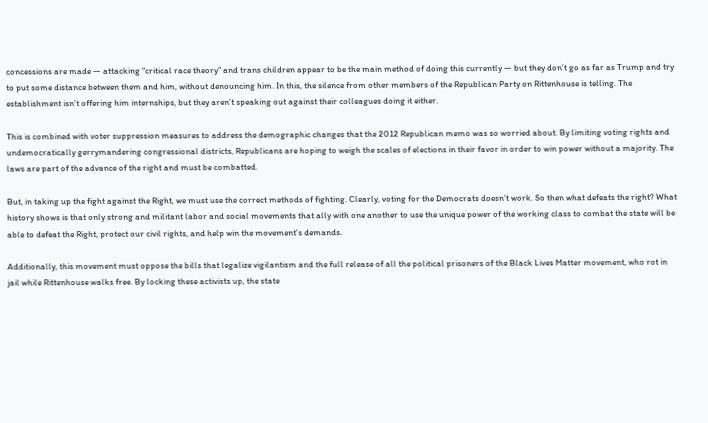concessions are made — attacking “critical race theory” and trans children appear to be the main method of doing this currently — but they don’t go as far as Trump and try to put some distance between them and him, without denouncing him. In this, the silence from other members of the Republican Party on Rittenhouse is telling. The establishment isn’t offering him internships, but they aren’t speaking out against their colleagues doing it either.

This is combined with voter suppression measures to address the demographic changes that the 2012 Republican memo was so worried about. By limiting voting rights and undemocratically gerrymandering congressional districts, Republicans are hoping to weigh the scales of elections in their favor in order to win power without a majority. The laws are part of the advance of the right and must be combatted.

But, in taking up the fight against the Right, we must use the correct methods of fighting. Clearly, voting for the Democrats doesn’t work. So then what defeats the right? What history shows is that only strong and militant labor and social movements that ally with one another to use the unique power of the working class to combat the state will be able to defeat the Right, protect our civil rights, and help win the movement’s demands.

Additionally, this movement must oppose the bills that legalize vigilantism and the full release of all the political prisoners of the Black Lives Matter movement, who rot in jail while Rittenhouse walks free. By locking these activists up, the state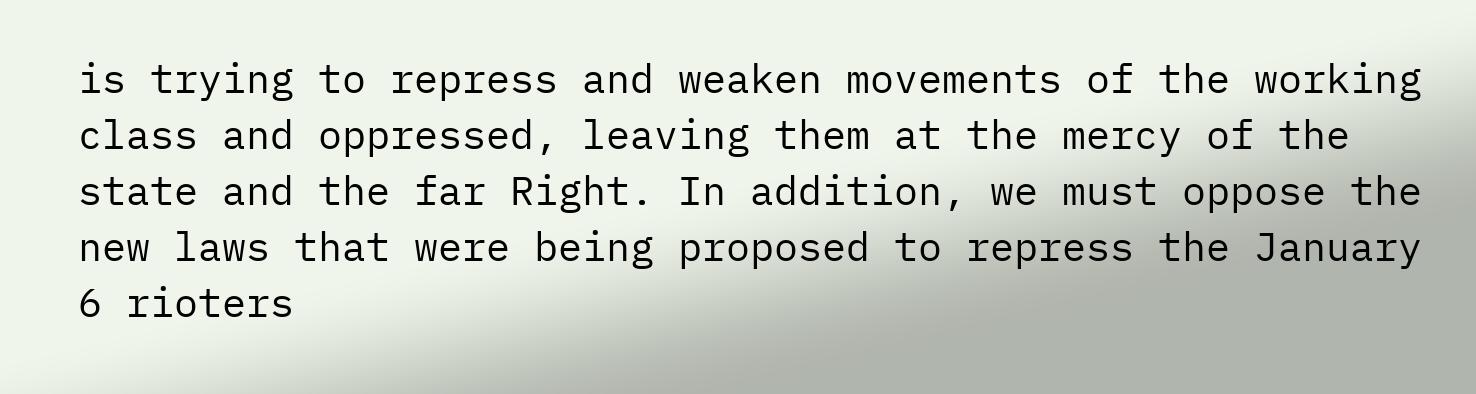is trying to repress and weaken movements of the working class and oppressed, leaving them at the mercy of the state and the far Right. In addition, we must oppose the new laws that were being proposed to repress the January 6 rioters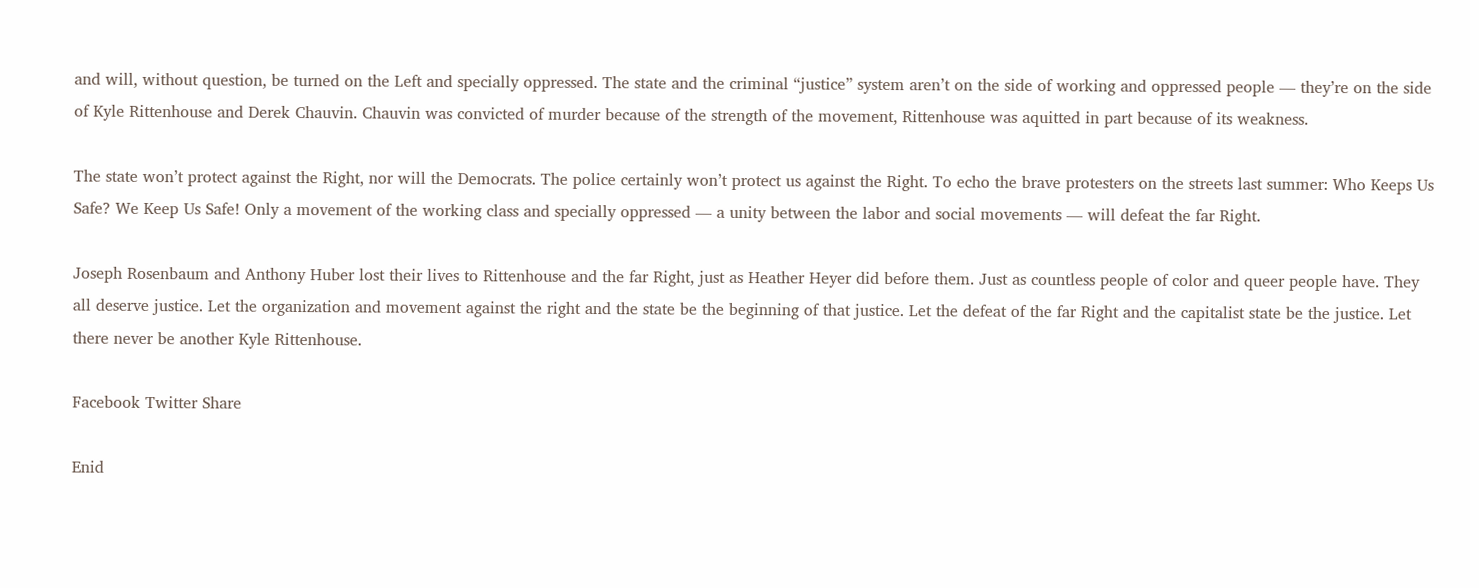and will, without question, be turned on the Left and specially oppressed. The state and the criminal “justice” system aren’t on the side of working and oppressed people — they’re on the side of Kyle Rittenhouse and Derek Chauvin. Chauvin was convicted of murder because of the strength of the movement, Rittenhouse was aquitted in part because of its weakness.

The state won’t protect against the Right, nor will the Democrats. The police certainly won’t protect us against the Right. To echo the brave protesters on the streets last summer: Who Keeps Us Safe? We Keep Us Safe! Only a movement of the working class and specially oppressed — a unity between the labor and social movements — will defeat the far Right.

Joseph Rosenbaum and Anthony Huber lost their lives to Rittenhouse and the far Right, just as Heather Heyer did before them. Just as countless people of color and queer people have. They all deserve justice. Let the organization and movement against the right and the state be the beginning of that justice. Let the defeat of the far Right and the capitalist state be the justice. Let there never be another Kyle Rittenhouse.

Facebook Twitter Share

Enid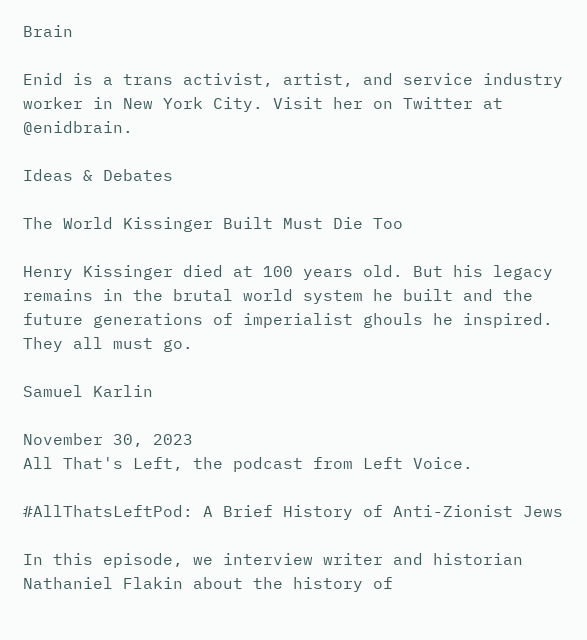Brain

Enid is a trans activist, artist, and service industry worker in New York City. Visit her on Twitter at @enidbrain.

Ideas & Debates

The World Kissinger Built Must Die Too

Henry Kissinger died at 100 years old. But his legacy remains in the brutal world system he built and the future generations of imperialist ghouls he inspired. They all must go.

Samuel Karlin

November 30, 2023
All That's Left, the podcast from Left Voice.

#AllThatsLeftPod: A Brief History of Anti-Zionist Jews

In this episode, we interview writer and historian Nathaniel Flakin about the history of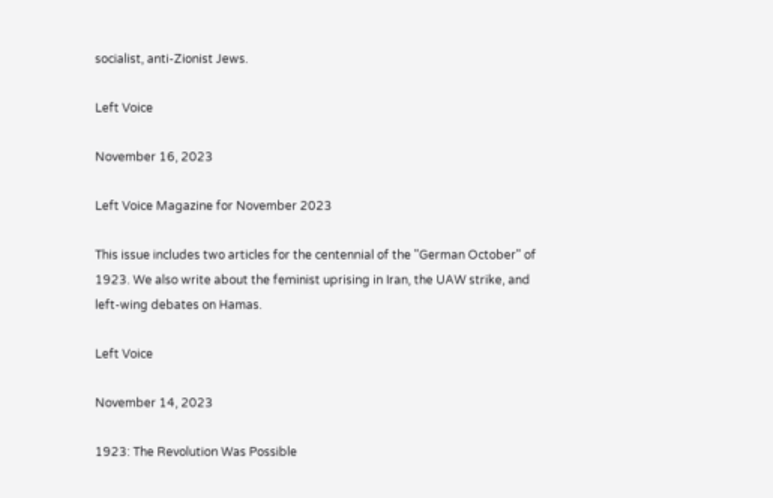socialist, anti-Zionist Jews.

Left Voice

November 16, 2023

Left Voice Magazine for November 2023

This issue includes two articles for the centennial of the "German October" of 1923. We also write about the feminist uprising in Iran, the UAW strike, and left-wing debates on Hamas.

Left Voice

November 14, 2023

1923: The Revolution Was Possible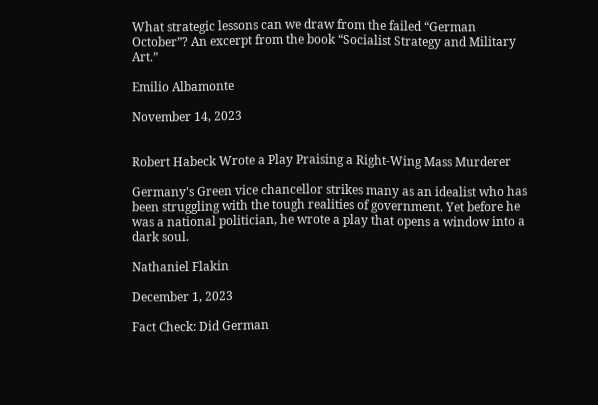What strategic lessons can we draw from the failed “German October”? An excerpt from the book “Socialist Strategy and Military Art.”

Emilio Albamonte

November 14, 2023


Robert Habeck Wrote a Play Praising a Right-Wing Mass Murderer

Germany's Green vice chancellor strikes many as an idealist who has been struggling with the tough realities of government. Yet before he was a national politician, he wrote a play that opens a window into a dark soul.

Nathaniel Flakin

December 1, 2023

Fact Check: Did German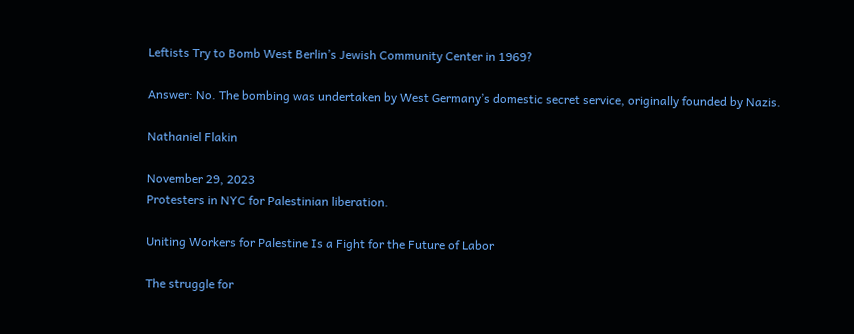Leftists Try to Bomb West Berlin’s Jewish Community Center in 1969?

Answer: No. The bombing was undertaken by West Germany’s domestic secret service, originally founded by Nazis.

Nathaniel Flakin

November 29, 2023
Protesters in NYC for Palestinian liberation.

Uniting Workers for Palestine Is a Fight for the Future of Labor

The struggle for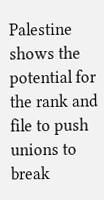Palestine shows the potential for the rank and file to push unions to break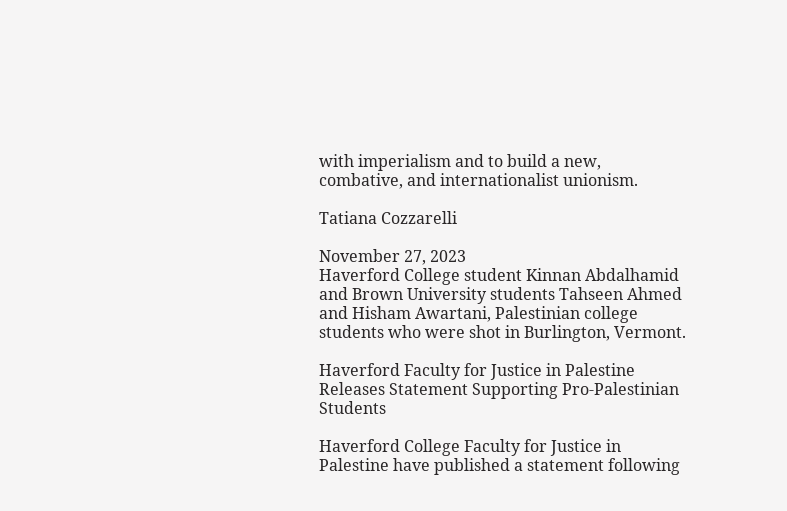with imperialism and to build a new, combative, and internationalist unionism.

Tatiana Cozzarelli

November 27, 2023
Haverford College student Kinnan Abdalhamid and Brown University students Tahseen Ahmed and Hisham Awartani, Palestinian college students who were shot in Burlington, Vermont.

Haverford Faculty for Justice in Palestine Releases Statement Supporting Pro-Palestinian Students

Haverford College Faculty for Justice in Palestine have published a statement following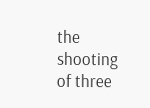the shooting of three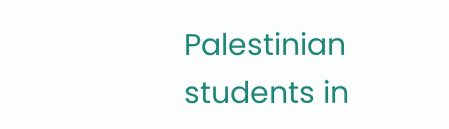Palestinian students in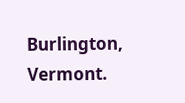Burlington, Vermont.